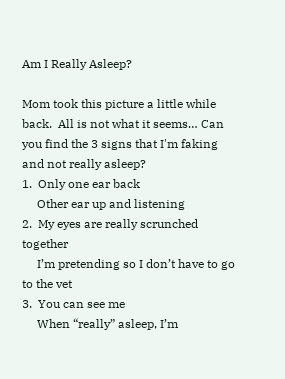Am I Really Asleep?

Mom took this picture a little while back.  All is not what it seems… Can you find the 3 signs that I'm faking and not really asleep?
1.  Only one ear back
     Other ear up and listening
2.  My eyes are really scrunched together
     I’m pretending so I don’t have to go to the vet
3.  You can see me
     When “really” asleep, I’m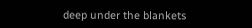deep under the blankets